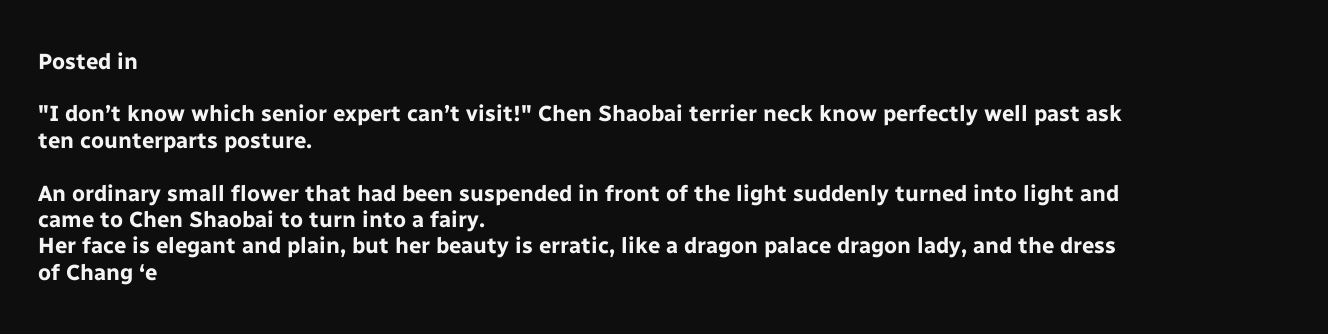Posted in

"I don’t know which senior expert can’t visit!" Chen Shaobai terrier neck know perfectly well past ask ten counterparts posture.

An ordinary small flower that had been suspended in front of the light suddenly turned into light and came to Chen Shaobai to turn into a fairy.
Her face is elegant and plain, but her beauty is erratic, like a dragon palace dragon lady, and the dress of Chang ‘e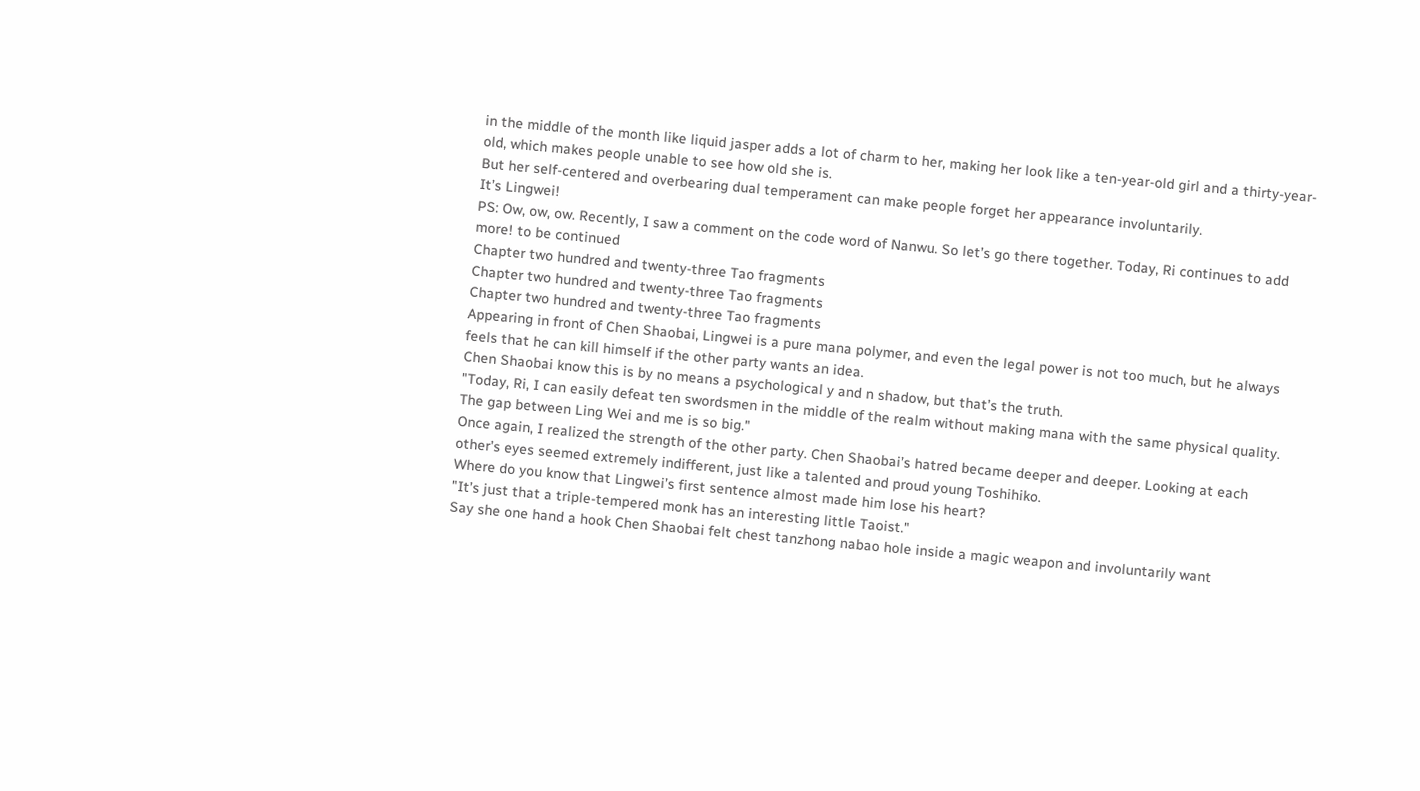in the middle of the month like liquid jasper adds a lot of charm to her, making her look like a ten-year-old girl and a thirty-year-old, which makes people unable to see how old she is.
But her self-centered and overbearing dual temperament can make people forget her appearance involuntarily.
It’s Lingwei!
PS: Ow, ow, ow. Recently, I saw a comment on the code word of Nanwu. So let’s go there together. Today, Ri continues to add more! to be continued
Chapter two hundred and twenty-three Tao fragments
Chapter two hundred and twenty-three Tao fragments
Chapter two hundred and twenty-three Tao fragments
Appearing in front of Chen Shaobai, Lingwei is a pure mana polymer, and even the legal power is not too much, but he always feels that he can kill himself if the other party wants an idea.
Chen Shaobai know this is by no means a psychological y and n shadow, but that’s the truth.
"Today, Ri, I can easily defeat ten swordsmen in the middle of the realm without making mana with the same physical quality. The gap between Ling Wei and me is so big."
Once again, I realized the strength of the other party. Chen Shaobai’s hatred became deeper and deeper. Looking at each other’s eyes seemed extremely indifferent, just like a talented and proud young Toshihiko.
Where do you know that Lingwei’s first sentence almost made him lose his heart?
"It’s just that a triple-tempered monk has an interesting little Taoist."
Say she one hand a hook Chen Shaobai felt chest tanzhong nabao hole inside a magic weapon and involuntarily want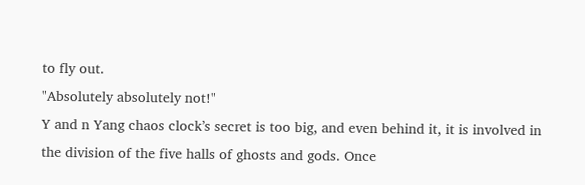to fly out.
"Absolutely absolutely not!"
Y and n Yang chaos clock’s secret is too big, and even behind it, it is involved in the division of the five halls of ghosts and gods. Once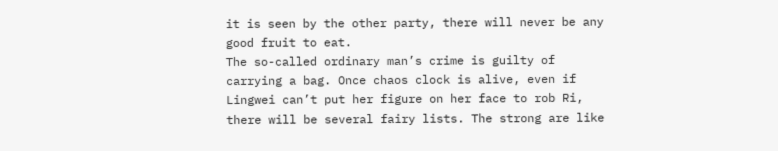it is seen by the other party, there will never be any good fruit to eat.
The so-called ordinary man’s crime is guilty of carrying a bag. Once chaos clock is alive, even if Lingwei can’t put her figure on her face to rob Ri, there will be several fairy lists. The strong are like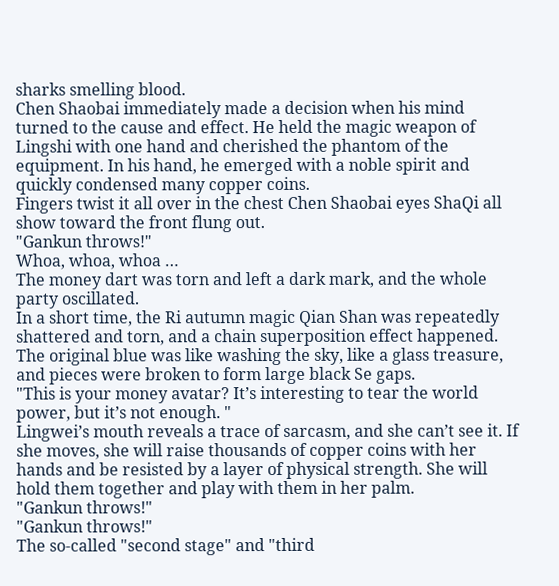sharks smelling blood.
Chen Shaobai immediately made a decision when his mind turned to the cause and effect. He held the magic weapon of Lingshi with one hand and cherished the phantom of the equipment. In his hand, he emerged with a noble spirit and quickly condensed many copper coins.
Fingers twist it all over in the chest Chen Shaobai eyes ShaQi all show toward the front flung out.
"Gankun throws!"
Whoa, whoa, whoa …
The money dart was torn and left a dark mark, and the whole party oscillated.
In a short time, the Ri autumn magic Qian Shan was repeatedly shattered and torn, and a chain superposition effect happened. The original blue was like washing the sky, like a glass treasure, and pieces were broken to form large black Se gaps.
"This is your money avatar? It’s interesting to tear the world power, but it’s not enough. "
Lingwei’s mouth reveals a trace of sarcasm, and she can’t see it. If she moves, she will raise thousands of copper coins with her hands and be resisted by a layer of physical strength. She will hold them together and play with them in her palm.
"Gankun throws!"
"Gankun throws!"
The so-called "second stage" and "third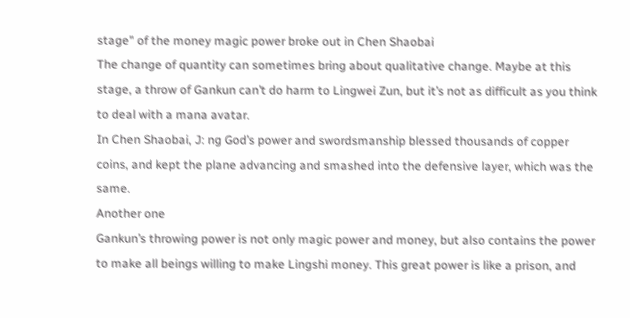stage" of the money magic power broke out in Chen Shaobai
The change of quantity can sometimes bring about qualitative change. Maybe at this stage, a throw of Gankun can’t do harm to Lingwei Zun, but it’s not as difficult as you think to deal with a mana avatar.
In Chen Shaobai, J: ng God’s power and swordsmanship blessed thousands of copper coins, and kept the plane advancing and smashed into the defensive layer, which was the same.
Another one
Gankun’s throwing power is not only magic power and money, but also contains the power to make all beings willing to make Lingshi money. This great power is like a prison, and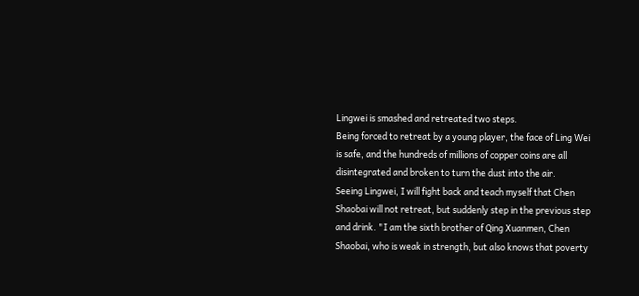Lingwei is smashed and retreated two steps.
Being forced to retreat by a young player, the face of Ling Wei is safe, and the hundreds of millions of copper coins are all disintegrated and broken to turn the dust into the air.
Seeing Lingwei, I will fight back and teach myself that Chen Shaobai will not retreat, but suddenly step in the previous step and drink. "I am the sixth brother of Qing Xuanmen, Chen Shaobai, who is weak in strength, but also knows that poverty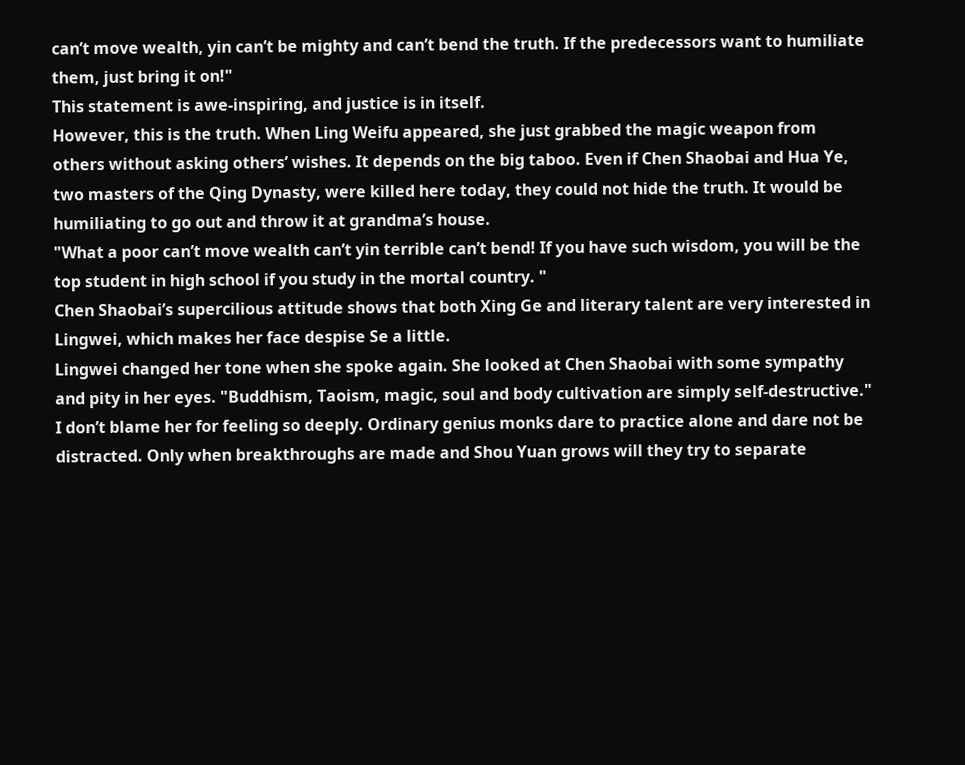can’t move wealth, yin can’t be mighty and can’t bend the truth. If the predecessors want to humiliate them, just bring it on!"
This statement is awe-inspiring, and justice is in itself.
However, this is the truth. When Ling Weifu appeared, she just grabbed the magic weapon from others without asking others’ wishes. It depends on the big taboo. Even if Chen Shaobai and Hua Ye, two masters of the Qing Dynasty, were killed here today, they could not hide the truth. It would be humiliating to go out and throw it at grandma’s house.
"What a poor can’t move wealth can’t yin terrible can’t bend! If you have such wisdom, you will be the top student in high school if you study in the mortal country. "
Chen Shaobai’s supercilious attitude shows that both Xing Ge and literary talent are very interested in Lingwei, which makes her face despise Se a little.
Lingwei changed her tone when she spoke again. She looked at Chen Shaobai with some sympathy and pity in her eyes. "Buddhism, Taoism, magic, soul and body cultivation are simply self-destructive."
I don’t blame her for feeling so deeply. Ordinary genius monks dare to practice alone and dare not be distracted. Only when breakthroughs are made and Shou Yuan grows will they try to separate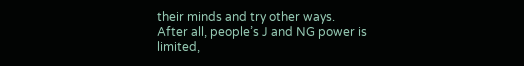their minds and try other ways.
After all, people’s J and NG power is limited,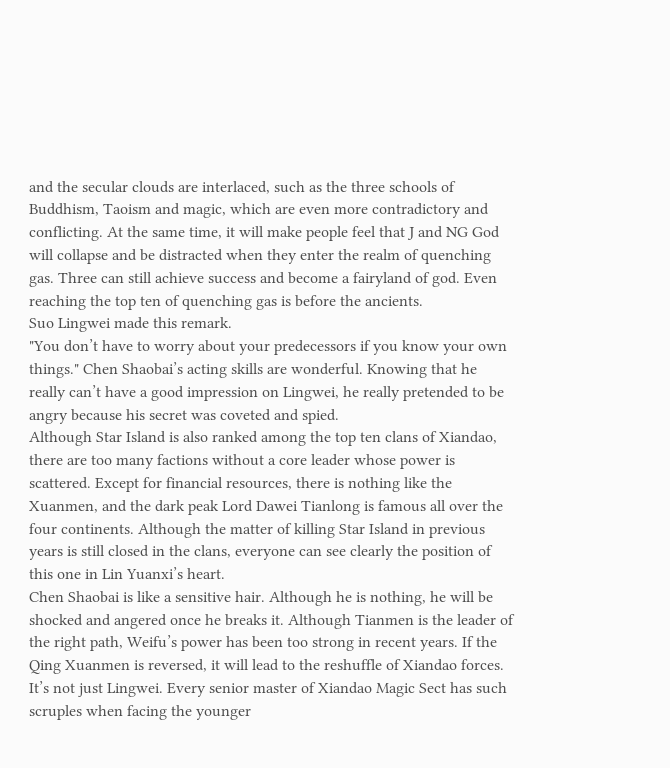and the secular clouds are interlaced, such as the three schools of Buddhism, Taoism and magic, which are even more contradictory and conflicting. At the same time, it will make people feel that J and NG God will collapse and be distracted when they enter the realm of quenching gas. Three can still achieve success and become a fairyland of god. Even reaching the top ten of quenching gas is before the ancients.
Suo Lingwei made this remark.
"You don’t have to worry about your predecessors if you know your own things." Chen Shaobai’s acting skills are wonderful. Knowing that he really can’t have a good impression on Lingwei, he really pretended to be angry because his secret was coveted and spied.
Although Star Island is also ranked among the top ten clans of Xiandao, there are too many factions without a core leader whose power is scattered. Except for financial resources, there is nothing like the Xuanmen, and the dark peak Lord Dawei Tianlong is famous all over the four continents. Although the matter of killing Star Island in previous years is still closed in the clans, everyone can see clearly the position of this one in Lin Yuanxi’s heart.
Chen Shaobai is like a sensitive hair. Although he is nothing, he will be shocked and angered once he breaks it. Although Tianmen is the leader of the right path, Weifu’s power has been too strong in recent years. If the Qing Xuanmen is reversed, it will lead to the reshuffle of Xiandao forces.
It’s not just Lingwei. Every senior master of Xiandao Magic Sect has such scruples when facing the younger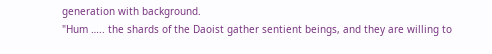generation with background.
"Hum ….. the shards of the Daoist gather sentient beings, and they are willing to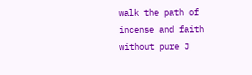walk the path of incense and faith without pure J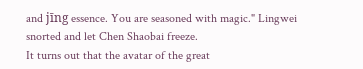and jīng essence. You are seasoned with magic." Lingwei snorted and let Chen Shaobai freeze.
It turns out that the avatar of the great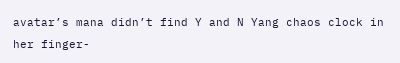avatar’s mana didn’t find Y and N Yang chaos clock in her finger-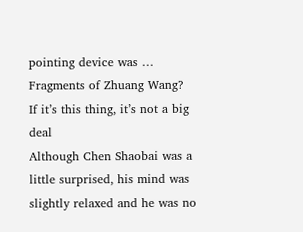pointing device was …
Fragments of Zhuang Wang?
If it’s this thing, it’s not a big deal
Although Chen Shaobai was a little surprised, his mind was slightly relaxed and he was no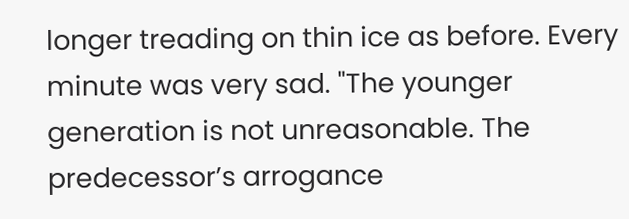longer treading on thin ice as before. Every minute was very sad. "The younger generation is not unreasonable. The predecessor’s arrogance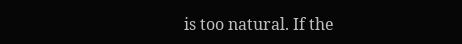is too natural. If the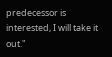predecessor is interested, I will take it out."